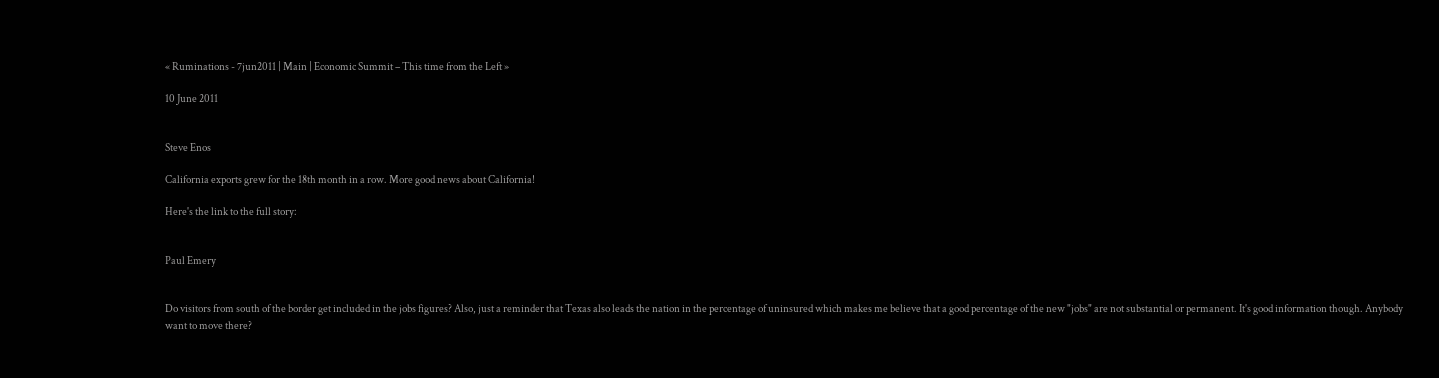« Ruminations - 7jun2011 | Main | Economic Summit – This time from the Left »

10 June 2011


Steve Enos

California exports grew for the 18th month in a row. More good news about California!

Here's the link to the full story:


Paul Emery


Do visitors from south of the border get included in the jobs figures? Also, just a reminder that Texas also leads the nation in the percentage of uninsured which makes me believe that a good percentage of the new "jobs" are not substantial or permanent. It's good information though. Anybody want to move there?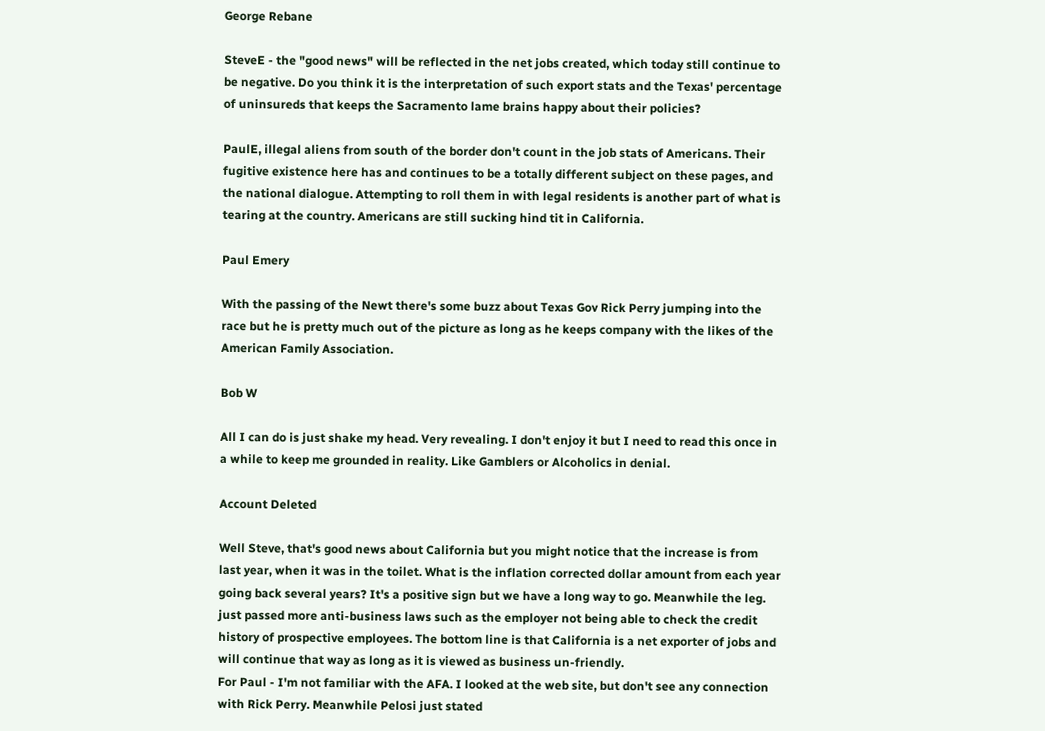George Rebane

SteveE - the "good news" will be reflected in the net jobs created, which today still continue to be negative. Do you think it is the interpretation of such export stats and the Texas' percentage of uninsureds that keeps the Sacramento lame brains happy about their policies?

PaulE, illegal aliens from south of the border don't count in the job stats of Americans. Their fugitive existence here has and continues to be a totally different subject on these pages, and the national dialogue. Attempting to roll them in with legal residents is another part of what is tearing at the country. Americans are still sucking hind tit in California.

Paul Emery

With the passing of the Newt there's some buzz about Texas Gov Rick Perry jumping into the race but he is pretty much out of the picture as long as he keeps company with the likes of the American Family Association.

Bob W

All I can do is just shake my head. Very revealing. I don't enjoy it but I need to read this once in a while to keep me grounded in reality. Like Gamblers or Alcoholics in denial.

Account Deleted

Well Steve, that's good news about California but you might notice that the increase is from last year, when it was in the toilet. What is the inflation corrected dollar amount from each year going back several years? It's a positive sign but we have a long way to go. Meanwhile the leg. just passed more anti-business laws such as the employer not being able to check the credit history of prospective employees. The bottom line is that California is a net exporter of jobs and will continue that way as long as it is viewed as business un-friendly.
For Paul - I'm not familiar with the AFA. I looked at the web site, but don't see any connection with Rick Perry. Meanwhile Pelosi just stated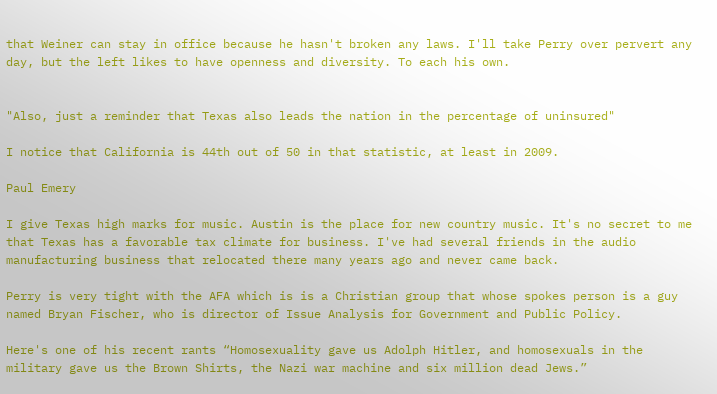that Weiner can stay in office because he hasn't broken any laws. I'll take Perry over pervert any day, but the left likes to have openness and diversity. To each his own.


"Also, just a reminder that Texas also leads the nation in the percentage of uninsured"

I notice that California is 44th out of 50 in that statistic, at least in 2009.

Paul Emery

I give Texas high marks for music. Austin is the place for new country music. It's no secret to me that Texas has a favorable tax climate for business. I've had several friends in the audio manufacturing business that relocated there many years ago and never came back.

Perry is very tight with the AFA which is is a Christian group that whose spokes person is a guy named Bryan Fischer, who is director of Issue Analysis for Government and Public Policy.

Here's one of his recent rants “Homosexuality gave us Adolph Hitler, and homosexuals in the military gave us the Brown Shirts, the Nazi war machine and six million dead Jews.”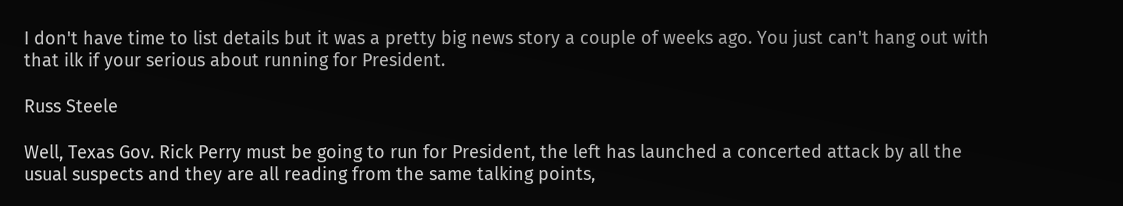I don't have time to list details but it was a pretty big news story a couple of weeks ago. You just can't hang out with that ilk if your serious about running for President.

Russ Steele

Well, Texas Gov. Rick Perry must be going to run for President, the left has launched a concerted attack by all the usual suspects and they are all reading from the same talking points,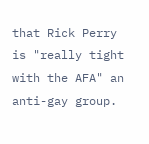that Rick Perry is "really tight with the AFA" an anti-gay group.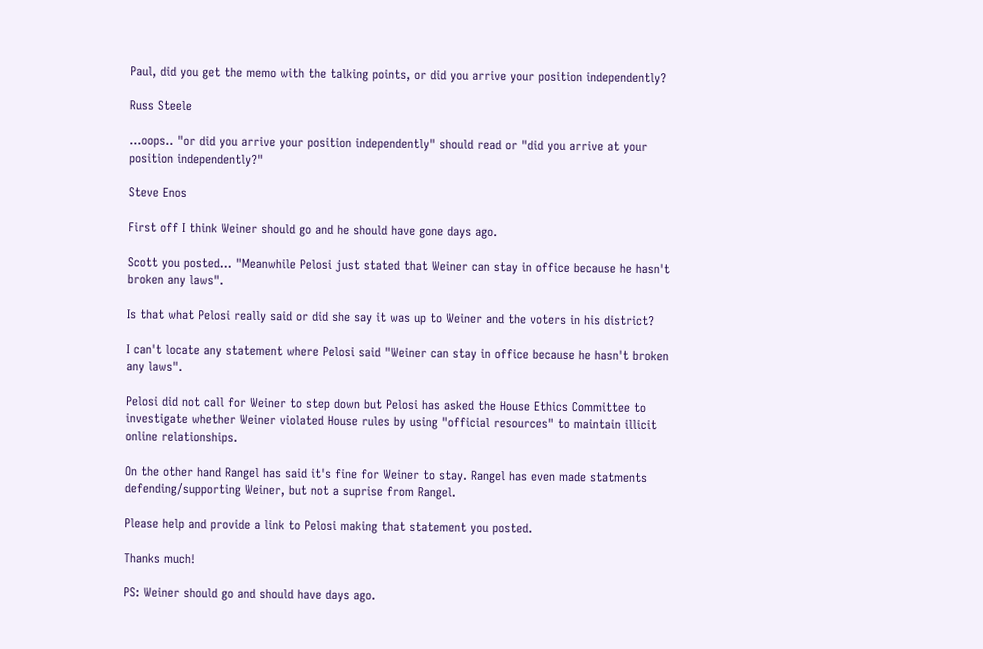Paul, did you get the memo with the talking points, or did you arrive your position independently?

Russ Steele

...oops.. "or did you arrive your position independently" should read or "did you arrive at your position independently?"

Steve Enos

First off I think Weiner should go and he should have gone days ago.

Scott you posted... "Meanwhile Pelosi just stated that Weiner can stay in office because he hasn't broken any laws".

Is that what Pelosi really said or did she say it was up to Weiner and the voters in his district?

I can't locate any statement where Pelosi said "Weiner can stay in office because he hasn't broken any laws".

Pelosi did not call for Weiner to step down but Pelosi has asked the House Ethics Committee to investigate whether Weiner violated House rules by using "official resources" to maintain illicit online relationships.

On the other hand Rangel has said it's fine for Weiner to stay. Rangel has even made statments defending/supporting Weiner, but not a suprise from Rangel.

Please help and provide a link to Pelosi making that statement you posted.

Thanks much!

PS: Weiner should go and should have days ago.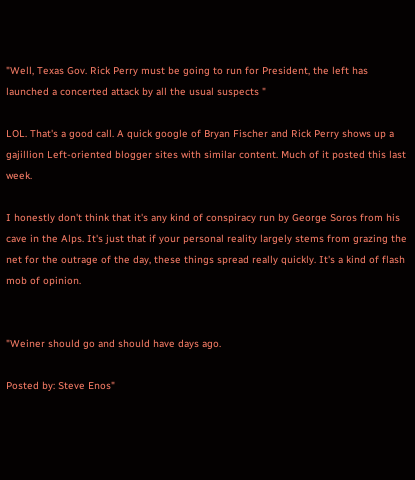"Well, Texas Gov. Rick Perry must be going to run for President, the left has launched a concerted attack by all the usual suspects "

LOL. That's a good call. A quick google of Bryan Fischer and Rick Perry shows up a gajillion Left-oriented blogger sites with similar content. Much of it posted this last week.

I honestly don't think that it's any kind of conspiracy run by George Soros from his cave in the Alps. It's just that if your personal reality largely stems from grazing the net for the outrage of the day, these things spread really quickly. It's a kind of flash mob of opinion.


"Weiner should go and should have days ago.

Posted by: Steve Enos"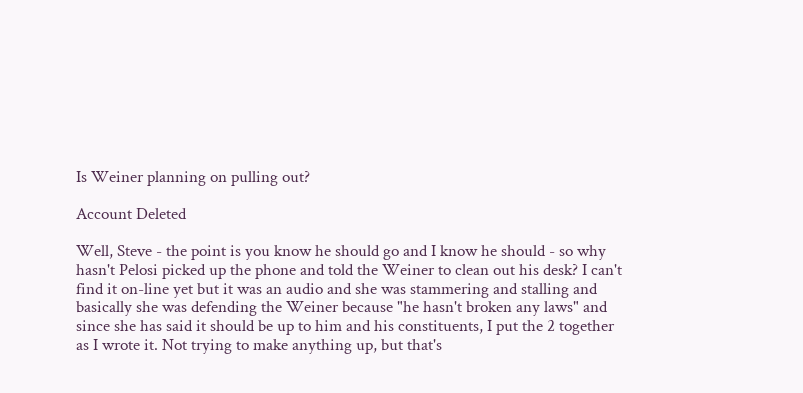Is Weiner planning on pulling out?

Account Deleted

Well, Steve - the point is you know he should go and I know he should - so why hasn't Pelosi picked up the phone and told the Weiner to clean out his desk? I can't find it on-line yet but it was an audio and she was stammering and stalling and basically she was defending the Weiner because "he hasn't broken any laws" and since she has said it should be up to him and his constituents, I put the 2 together as I wrote it. Not trying to make anything up, but that's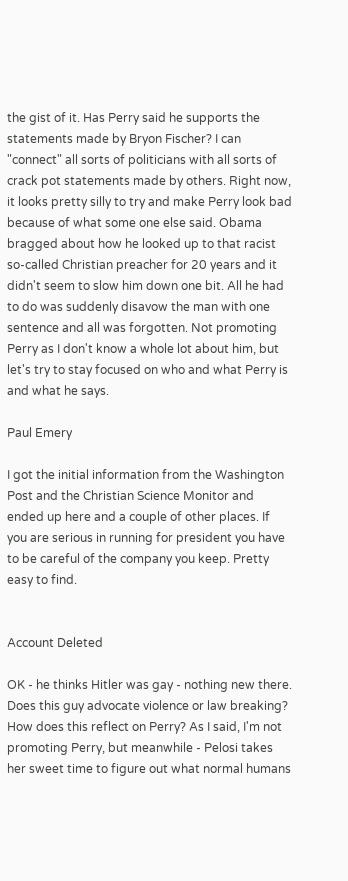the gist of it. Has Perry said he supports the statements made by Bryon Fischer? I can "connect" all sorts of politicians with all sorts of crack pot statements made by others. Right now, it looks pretty silly to try and make Perry look bad because of what some one else said. Obama bragged about how he looked up to that racist so-called Christian preacher for 20 years and it didn't seem to slow him down one bit. All he had to do was suddenly disavow the man with one sentence and all was forgotten. Not promoting Perry as I don't know a whole lot about him, but let's try to stay focused on who and what Perry is and what he says.

Paul Emery

I got the initial information from the Washington Post and the Christian Science Monitor and ended up here and a couple of other places. If you are serious in running for president you have to be careful of the company you keep. Pretty easy to find.


Account Deleted

OK - he thinks Hitler was gay - nothing new there. Does this guy advocate violence or law breaking? How does this reflect on Perry? As I said, I'm not promoting Perry, but meanwhile - Pelosi takes her sweet time to figure out what normal humans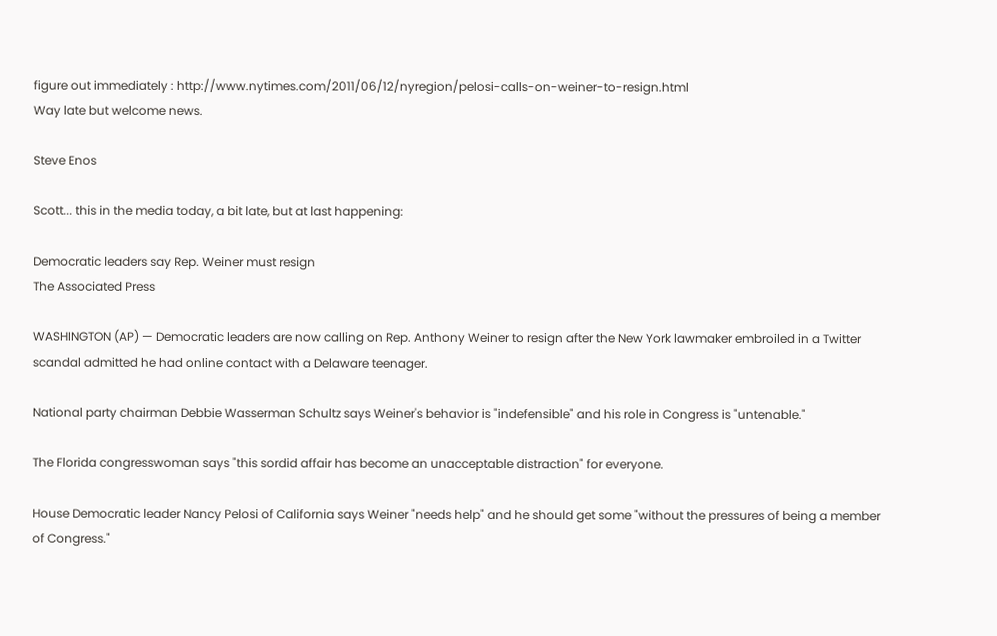figure out immediately : http://www.nytimes.com/2011/06/12/nyregion/pelosi-calls-on-weiner-to-resign.html
Way late but welcome news.

Steve Enos

Scott... this in the media today, a bit late, but at last happening:

Democratic leaders say Rep. Weiner must resign
The Associated Press

WASHINGTON (AP) — Democratic leaders are now calling on Rep. Anthony Weiner to resign after the New York lawmaker embroiled in a Twitter scandal admitted he had online contact with a Delaware teenager.

National party chairman Debbie Wasserman Schultz says Weiner's behavior is "indefensible" and his role in Congress is "untenable."

The Florida congresswoman says "this sordid affair has become an unacceptable distraction" for everyone.

House Democratic leader Nancy Pelosi of California says Weiner "needs help" and he should get some "without the pressures of being a member of Congress."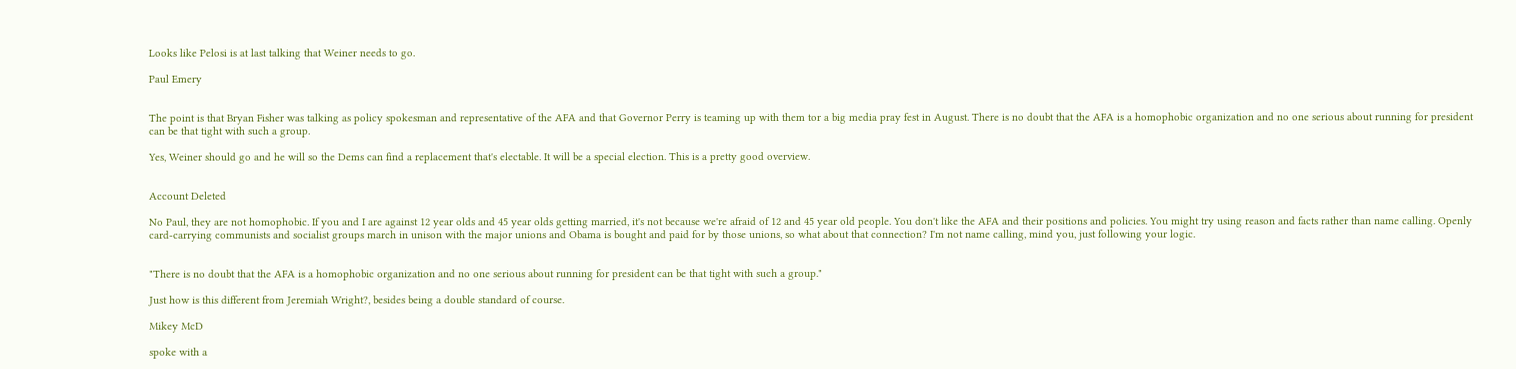Looks like Pelosi is at last talking that Weiner needs to go.

Paul Emery


The point is that Bryan Fisher was talking as policy spokesman and representative of the AFA and that Governor Perry is teaming up with them tor a big media pray fest in August. There is no doubt that the AFA is a homophobic organization and no one serious about running for president can be that tight with such a group.

Yes, Weiner should go and he will so the Dems can find a replacement that's electable. It will be a special election. This is a pretty good overview.


Account Deleted

No Paul, they are not homophobic. If you and I are against 12 year olds and 45 year olds getting married, it's not because we're afraid of 12 and 45 year old people. You don't like the AFA and their positions and policies. You might try using reason and facts rather than name calling. Openly card-carrying communists and socialist groups march in unison with the major unions and Obama is bought and paid for by those unions, so what about that connection? I'm not name calling, mind you, just following your logic.


"There is no doubt that the AFA is a homophobic organization and no one serious about running for president can be that tight with such a group."

Just how is this different from Jeremiah Wright?, besides being a double standard of course.

Mikey McD

spoke with a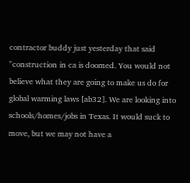contractor buddy just yesterday that said "construction in ca is doomed. You would not believe what they are going to make us do for global warming laws [ab32]. We are looking into schools/homes/jobs in Texas. It would suck to move, but we may not have a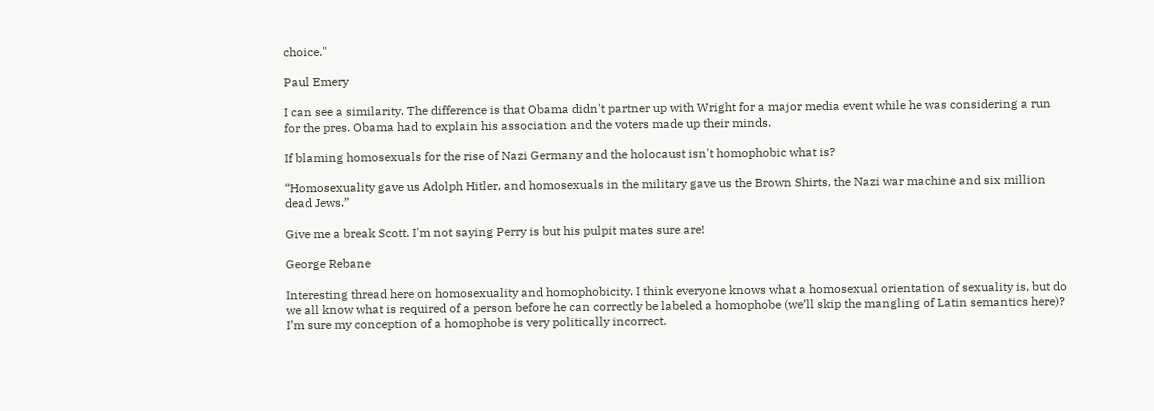choice."

Paul Emery

I can see a similarity. The difference is that Obama didn't partner up with Wright for a major media event while he was considering a run for the pres. Obama had to explain his association and the voters made up their minds.

If blaming homosexuals for the rise of Nazi Germany and the holocaust isn't homophobic what is?

“Homosexuality gave us Adolph Hitler, and homosexuals in the military gave us the Brown Shirts, the Nazi war machine and six million dead Jews.”

Give me a break Scott. I'm not saying Perry is but his pulpit mates sure are!

George Rebane

Interesting thread here on homosexuality and homophobicity. I think everyone knows what a homosexual orientation of sexuality is, but do we all know what is required of a person before he can correctly be labeled a homophobe (we’ll skip the mangling of Latin semantics here)? I’m sure my conception of a homophobe is very politically incorrect.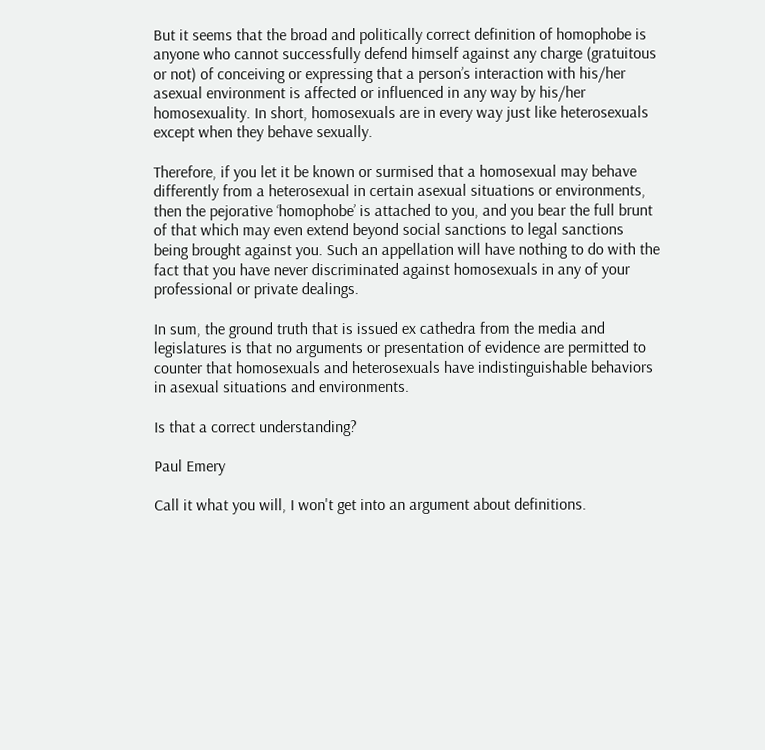But it seems that the broad and politically correct definition of homophobe is anyone who cannot successfully defend himself against any charge (gratuitous or not) of conceiving or expressing that a person’s interaction with his/her asexual environment is affected or influenced in any way by his/her homosexuality. In short, homosexuals are in every way just like heterosexuals except when they behave sexually.

Therefore, if you let it be known or surmised that a homosexual may behave differently from a heterosexual in certain asexual situations or environments, then the pejorative ‘homophobe’ is attached to you, and you bear the full brunt of that which may even extend beyond social sanctions to legal sanctions being brought against you. Such an appellation will have nothing to do with the fact that you have never discriminated against homosexuals in any of your professional or private dealings.

In sum, the ground truth that is issued ex cathedra from the media and legislatures is that no arguments or presentation of evidence are permitted to counter that homosexuals and heterosexuals have indistinguishable behaviors in asexual situations and environments.

Is that a correct understanding?

Paul Emery

Call it what you will, I won't get into an argument about definitions.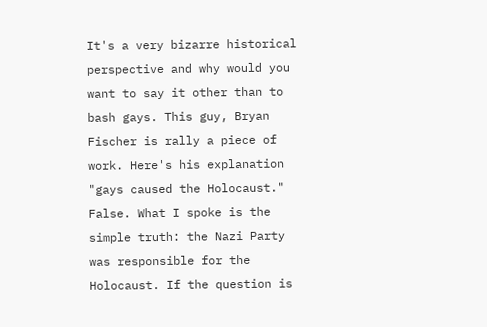It's a very bizarre historical perspective and why would you want to say it other than to bash gays. This guy, Bryan Fischer is rally a piece of work. Here's his explanation
"gays caused the Holocaust." False. What I spoke is the simple truth: the Nazi Party was responsible for the Holocaust. If the question is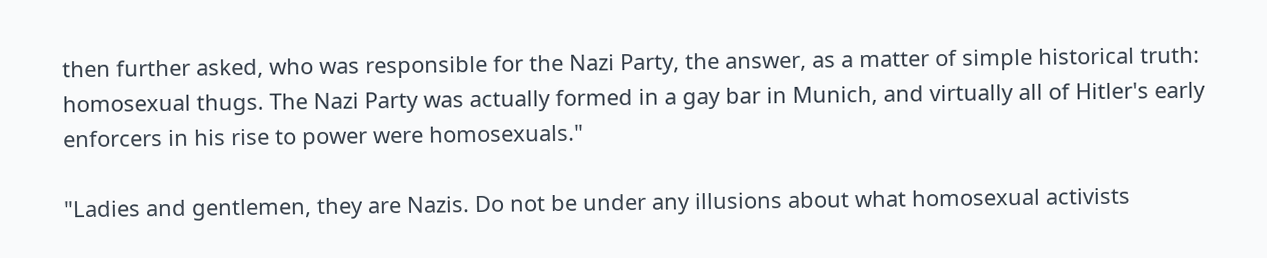then further asked, who was responsible for the Nazi Party, the answer, as a matter of simple historical truth: homosexual thugs. The Nazi Party was actually formed in a gay bar in Munich, and virtually all of Hitler's early enforcers in his rise to power were homosexuals."

"Ladies and gentlemen, they are Nazis. Do not be under any illusions about what homosexual activists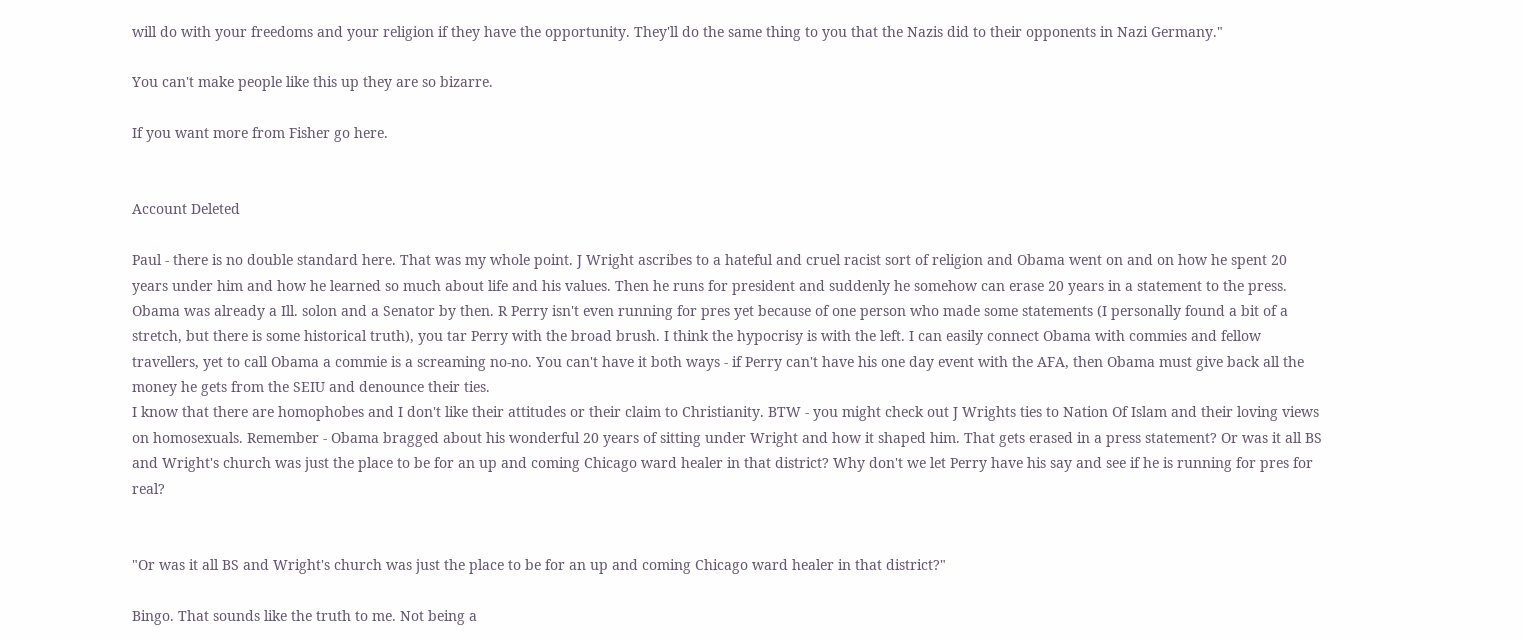will do with your freedoms and your religion if they have the opportunity. They'll do the same thing to you that the Nazis did to their opponents in Nazi Germany."

You can't make people like this up they are so bizarre.

If you want more from Fisher go here.


Account Deleted

Paul - there is no double standard here. That was my whole point. J Wright ascribes to a hateful and cruel racist sort of religion and Obama went on and on how he spent 20 years under him and how he learned so much about life and his values. Then he runs for president and suddenly he somehow can erase 20 years in a statement to the press. Obama was already a Ill. solon and a Senator by then. R Perry isn't even running for pres yet because of one person who made some statements (I personally found a bit of a stretch, but there is some historical truth), you tar Perry with the broad brush. I think the hypocrisy is with the left. I can easily connect Obama with commies and fellow travellers, yet to call Obama a commie is a screaming no-no. You can't have it both ways - if Perry can't have his one day event with the AFA, then Obama must give back all the money he gets from the SEIU and denounce their ties.
I know that there are homophobes and I don't like their attitudes or their claim to Christianity. BTW - you might check out J Wrights ties to Nation Of Islam and their loving views on homosexuals. Remember - Obama bragged about his wonderful 20 years of sitting under Wright and how it shaped him. That gets erased in a press statement? Or was it all BS and Wright's church was just the place to be for an up and coming Chicago ward healer in that district? Why don't we let Perry have his say and see if he is running for pres for real?


"Or was it all BS and Wright's church was just the place to be for an up and coming Chicago ward healer in that district?"

Bingo. That sounds like the truth to me. Not being a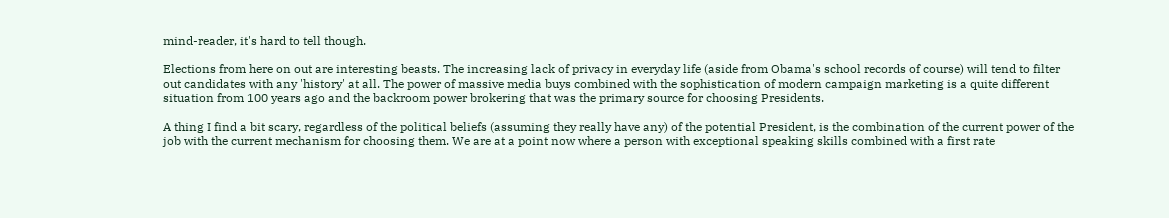mind-reader, it's hard to tell though.

Elections from here on out are interesting beasts. The increasing lack of privacy in everyday life (aside from Obama's school records of course) will tend to filter out candidates with any 'history' at all. The power of massive media buys combined with the sophistication of modern campaign marketing is a quite different situation from 100 years ago and the backroom power brokering that was the primary source for choosing Presidents.

A thing I find a bit scary, regardless of the political beliefs (assuming they really have any) of the potential President, is the combination of the current power of the job with the current mechanism for choosing them. We are at a point now where a person with exceptional speaking skills combined with a first rate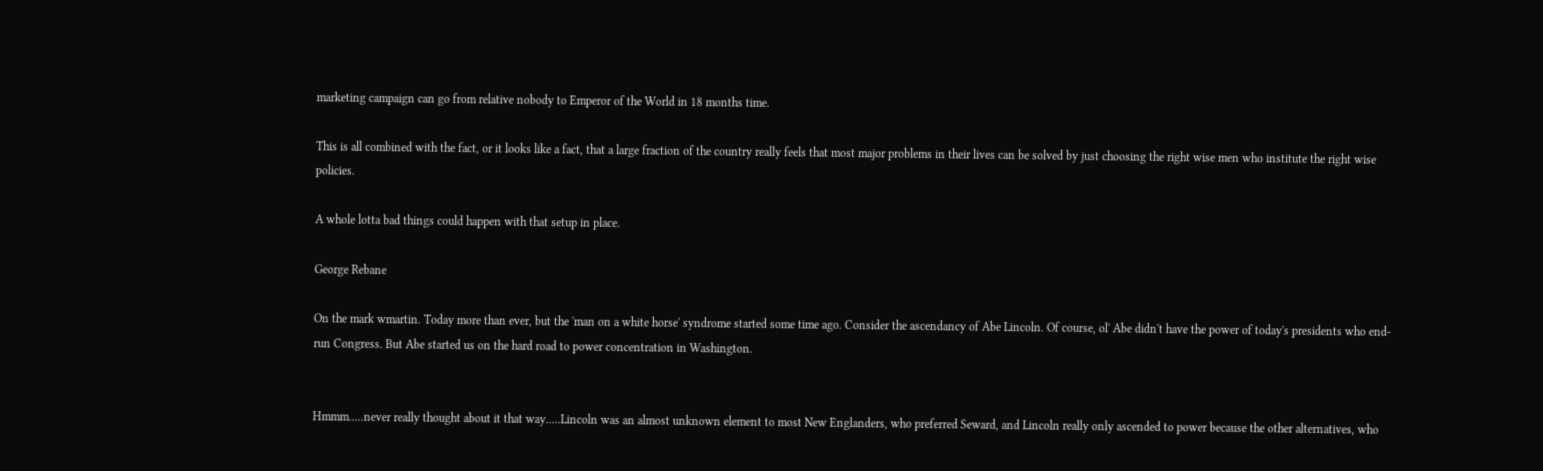marketing campaign can go from relative nobody to Emperor of the World in 18 months time.

This is all combined with the fact, or it looks like a fact, that a large fraction of the country really feels that most major problems in their lives can be solved by just choosing the right wise men who institute the right wise policies.

A whole lotta bad things could happen with that setup in place.

George Rebane

On the mark wmartin. Today more than ever, but the 'man on a white horse' syndrome started some time ago. Consider the ascendancy of Abe Lincoln. Of course, ol' Abe didn't have the power of today's presidents who end-run Congress. But Abe started us on the hard road to power concentration in Washington.


Hmmm.....never really thought about it that way.....Lincoln was an almost unknown element to most New Englanders, who preferred Seward, and Lincoln really only ascended to power because the other alternatives, who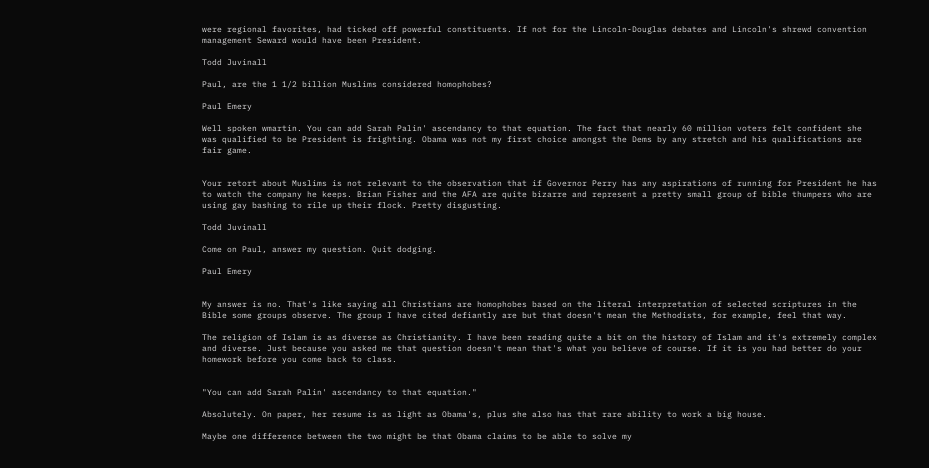were regional favorites, had ticked off powerful constituents. If not for the Lincoln-Douglas debates and Lincoln's shrewd convention management Seward would have been President.

Todd Juvinall

Paul, are the 1 1/2 billion Muslims considered homophobes?

Paul Emery

Well spoken wmartin. You can add Sarah Palin' ascendancy to that equation. The fact that nearly 60 million voters felt confident she was qualified to be President is frighting. Obama was not my first choice amongst the Dems by any stretch and his qualifications are fair game.


Your retort about Muslims is not relevant to the observation that if Governor Perry has any aspirations of running for President he has to watch the company he keeps. Brian Fisher and the AFA are quite bizarre and represent a pretty small group of bible thumpers who are using gay bashing to rile up their flock. Pretty disgusting.

Todd Juvinall

Come on Paul, answer my question. Quit dodging.

Paul Emery


My answer is no. That's like saying all Christians are homophobes based on the literal interpretation of selected scriptures in the Bible some groups observe. The group I have cited defiantly are but that doesn't mean the Methodists, for example, feel that way.

The religion of Islam is as diverse as Christianity. I have been reading quite a bit on the history of Islam and it's extremely complex and diverse. Just because you asked me that question doesn't mean that's what you believe of course. If it is you had better do your homework before you come back to class.


"You can add Sarah Palin' ascendancy to that equation."

Absolutely. On paper, her resume is as light as Obama's, plus she also has that rare ability to work a big house.

Maybe one difference between the two might be that Obama claims to be able to solve my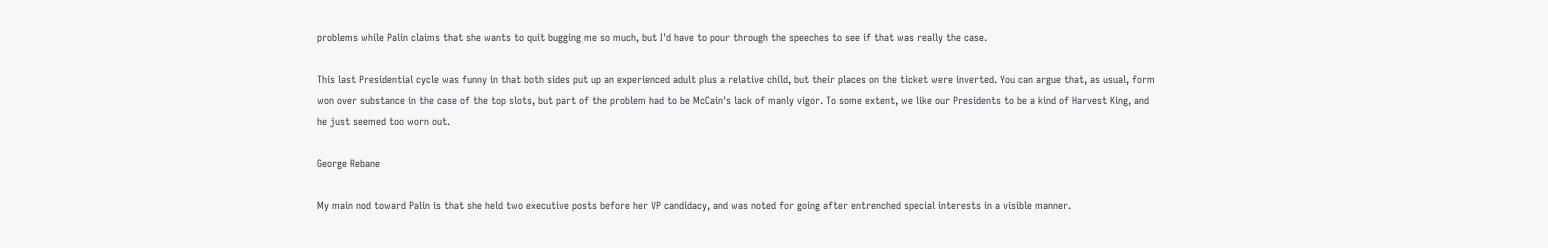problems while Palin claims that she wants to quit bugging me so much, but I'd have to pour through the speeches to see if that was really the case.

This last Presidential cycle was funny in that both sides put up an experienced adult plus a relative child, but their places on the ticket were inverted. You can argue that, as usual, form won over substance in the case of the top slots, but part of the problem had to be McCain's lack of manly vigor. To some extent, we like our Presidents to be a kind of Harvest King, and he just seemed too worn out.

George Rebane

My main nod toward Palin is that she held two executive posts before her VP candidacy, and was noted for going after entrenched special interests in a visible manner.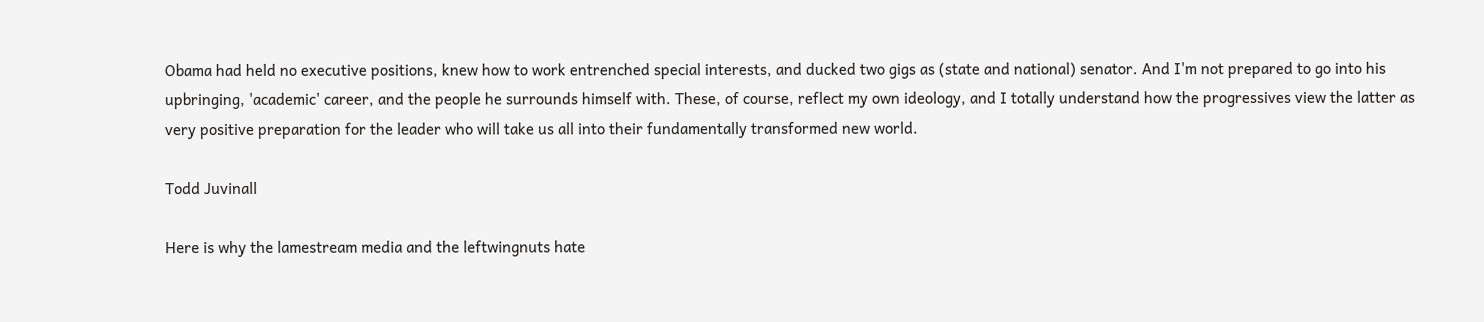Obama had held no executive positions, knew how to work entrenched special interests, and ducked two gigs as (state and national) senator. And I'm not prepared to go into his upbringing, 'academic' career, and the people he surrounds himself with. These, of course, reflect my own ideology, and I totally understand how the progressives view the latter as very positive preparation for the leader who will take us all into their fundamentally transformed new world.

Todd Juvinall

Here is why the lamestream media and the leftwingnuts hate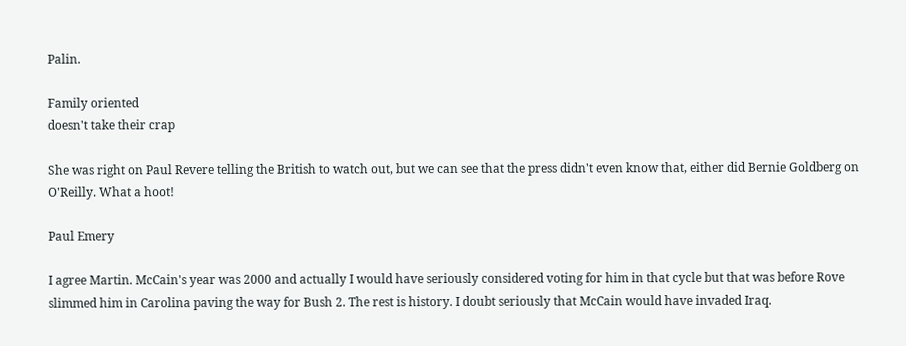Palin.

Family oriented
doesn't take their crap

She was right on Paul Revere telling the British to watch out, but we can see that the press didn't even know that, either did Bernie Goldberg on O'Reilly. What a hoot!

Paul Emery

I agree Martin. McCain's year was 2000 and actually I would have seriously considered voting for him in that cycle but that was before Rove slimmed him in Carolina paving the way for Bush 2. The rest is history. I doubt seriously that McCain would have invaded Iraq.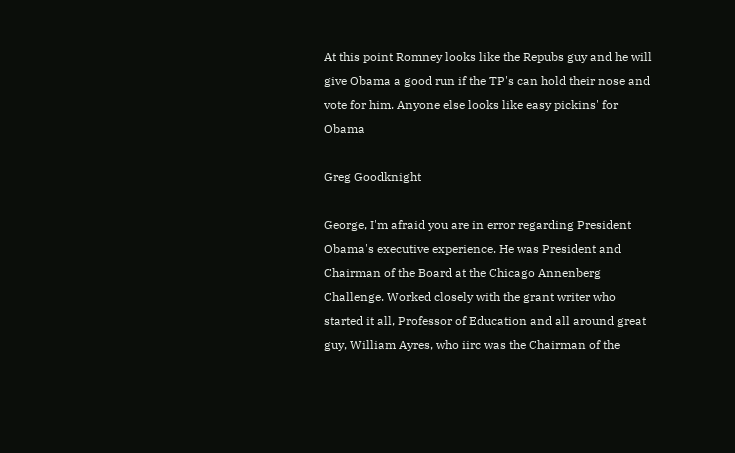At this point Romney looks like the Repubs guy and he will give Obama a good run if the TP's can hold their nose and vote for him. Anyone else looks like easy pickins' for Obama

Greg Goodknight

George, I'm afraid you are in error regarding President Obama's executive experience. He was President and Chairman of the Board at the Chicago Annenberg Challenge. Worked closely with the grant writer who started it all, Professor of Education and all around great guy, William Ayres, who iirc was the Chairman of the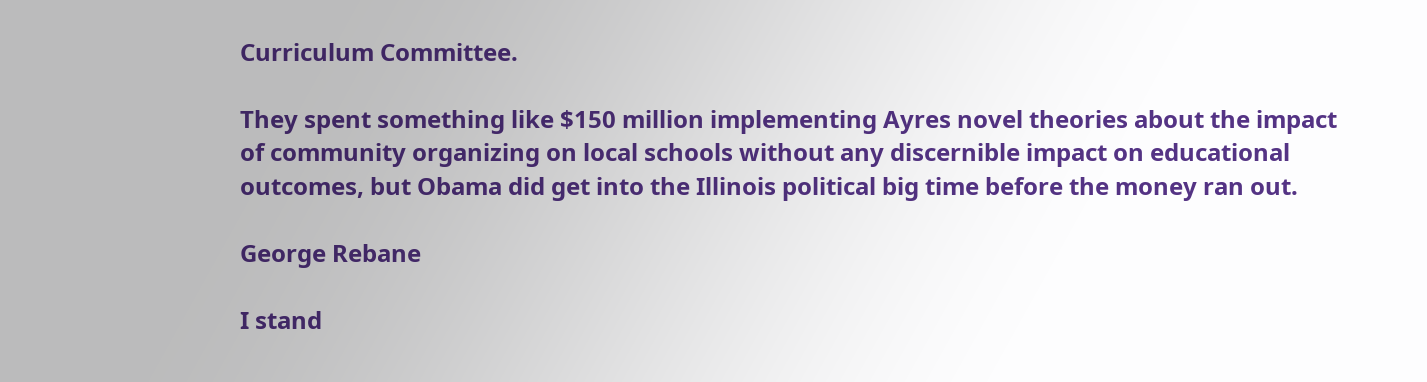Curriculum Committee.

They spent something like $150 million implementing Ayres novel theories about the impact of community organizing on local schools without any discernible impact on educational outcomes, but Obama did get into the Illinois political big time before the money ran out.

George Rebane

I stand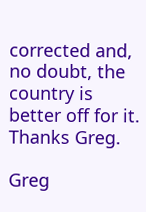corrected and, no doubt, the country is better off for it. Thanks Greg.

Greg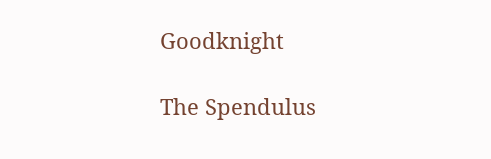Goodknight

The Spendulus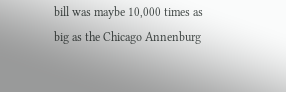bill was maybe 10,000 times as big as the Chicago Annenburg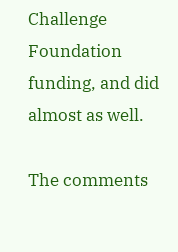Challenge Foundation funding, and did almost as well.

The comments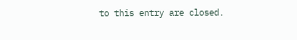to this entry are closed.